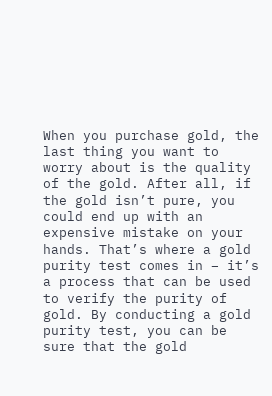When you purchase gold, the last thing you want to worry about is the quality of the gold. After all, if the gold isn’t pure, you could end up with an expensive mistake on your hands. That’s where a gold purity test comes in – it’s a process that can be used to verify the purity of gold. By conducting a gold purity test, you can be sure that the gold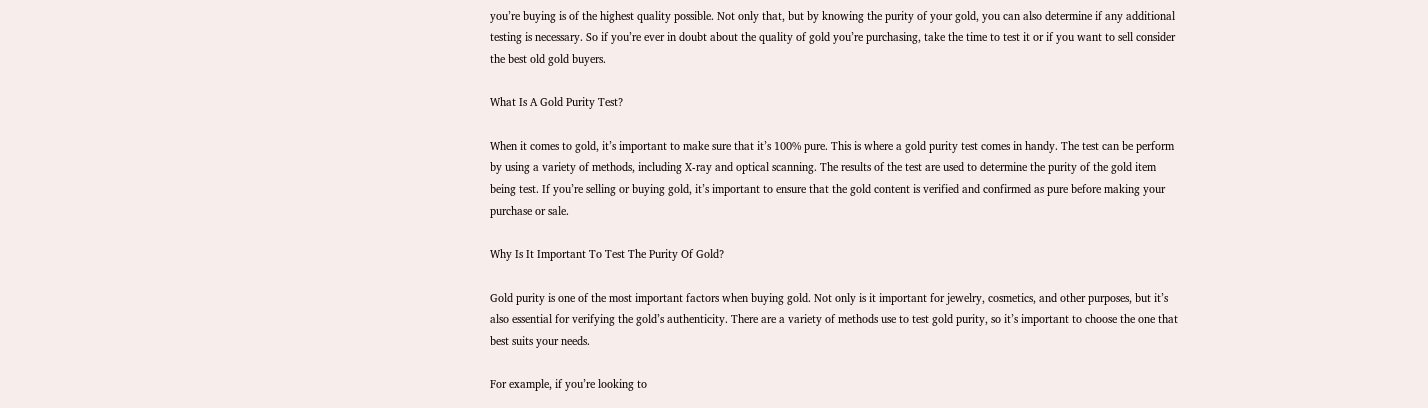you’re buying is of the highest quality possible. Not only that, but by knowing the purity of your gold, you can also determine if any additional testing is necessary. So if you’re ever in doubt about the quality of gold you’re purchasing, take the time to test it or if you want to sell consider the best old gold buyers.

What Is A Gold Purity Test?

When it comes to gold, it’s important to make sure that it’s 100% pure. This is where a gold purity test comes in handy. The test can be perform by using a variety of methods, including X-ray and optical scanning. The results of the test are used to determine the purity of the gold item being test. If you’re selling or buying gold, it’s important to ensure that the gold content is verified and confirmed as pure before making your purchase or sale.

Why Is It Important To Test The Purity Of Gold?

Gold purity is one of the most important factors when buying gold. Not only is it important for jewelry, cosmetics, and other purposes, but it’s also essential for verifying the gold’s authenticity. There are a variety of methods use to test gold purity, so it’s important to choose the one that best suits your needs.

For example, if you’re looking to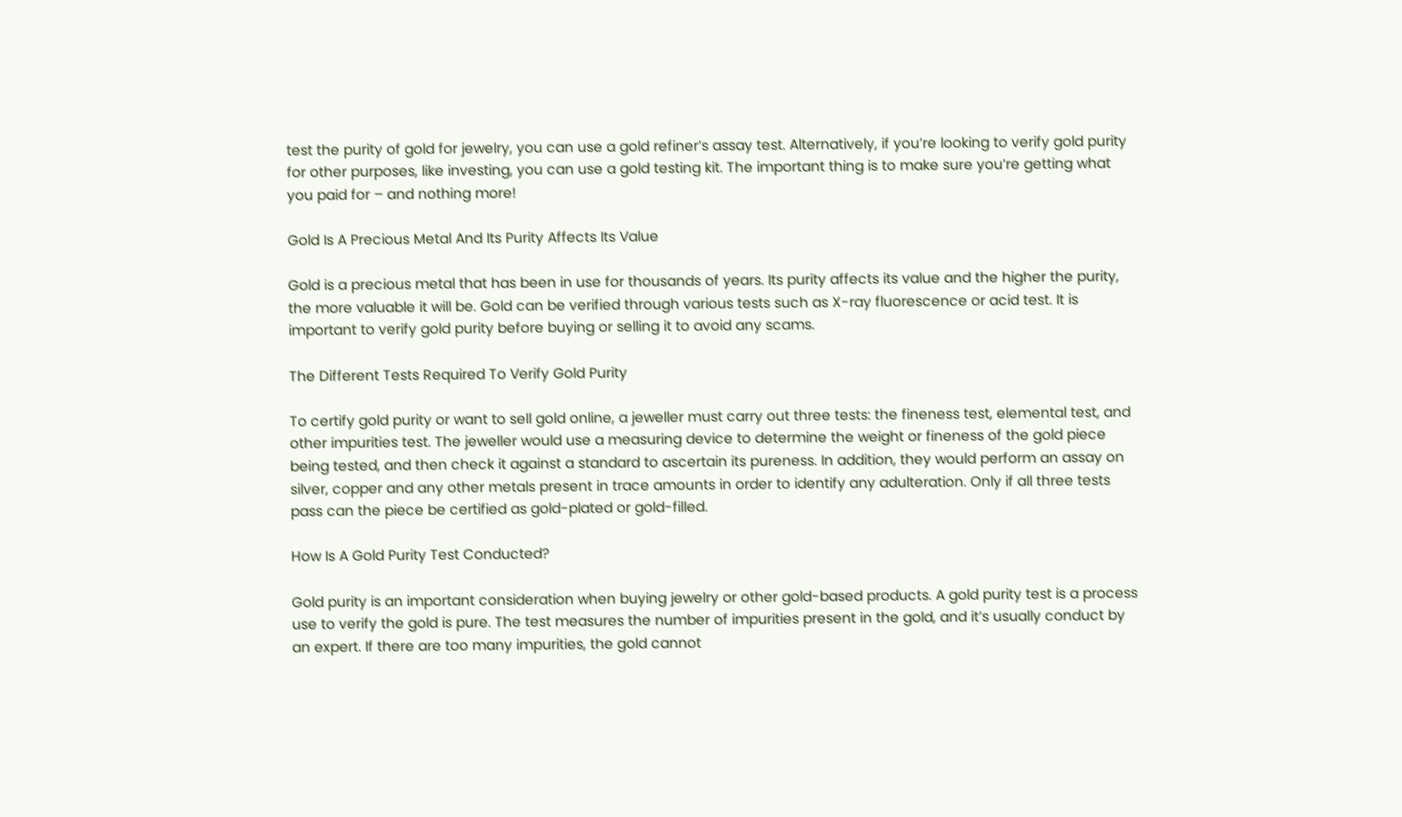test the purity of gold for jewelry, you can use a gold refiner’s assay test. Alternatively, if you’re looking to verify gold purity for other purposes, like investing, you can use a gold testing kit. The important thing is to make sure you’re getting what you paid for – and nothing more!

Gold Is A Precious Metal And Its Purity Affects Its Value

Gold is a precious metal that has been in use for thousands of years. Its purity affects its value and the higher the purity, the more valuable it will be. Gold can be verified through various tests such as X-ray fluorescence or acid test. It is important to verify gold purity before buying or selling it to avoid any scams.

The Different Tests Required To Verify Gold Purity

To certify gold purity or want to sell gold online, a jeweller must carry out three tests: the fineness test, elemental test, and other impurities test. The jeweller would use a measuring device to determine the weight or fineness of the gold piece being tested, and then check it against a standard to ascertain its pureness. In addition, they would perform an assay on silver, copper and any other metals present in trace amounts in order to identify any adulteration. Only if all three tests pass can the piece be certified as gold-plated or gold-filled.

How Is A Gold Purity Test Conducted?

Gold purity is an important consideration when buying jewelry or other gold-based products. A gold purity test is a process use to verify the gold is pure. The test measures the number of impurities present in the gold, and it’s usually conduct by an expert. If there are too many impurities, the gold cannot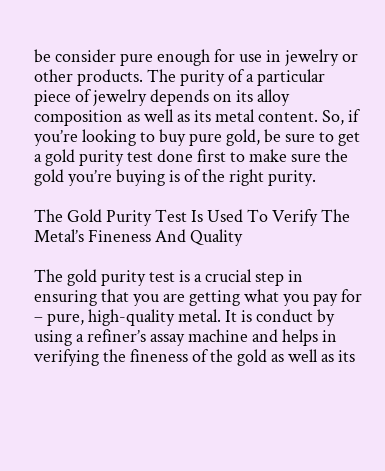be consider pure enough for use in jewelry or other products. The purity of a particular piece of jewelry depends on its alloy composition as well as its metal content. So, if you’re looking to buy pure gold, be sure to get a gold purity test done first to make sure the gold you’re buying is of the right purity.

The Gold Purity Test Is Used To Verify The Metal’s Fineness And Quality

The gold purity test is a crucial step in ensuring that you are getting what you pay for – pure, high-quality metal. It is conduct by using a refiner’s assay machine and helps in verifying the fineness of the gold as well as its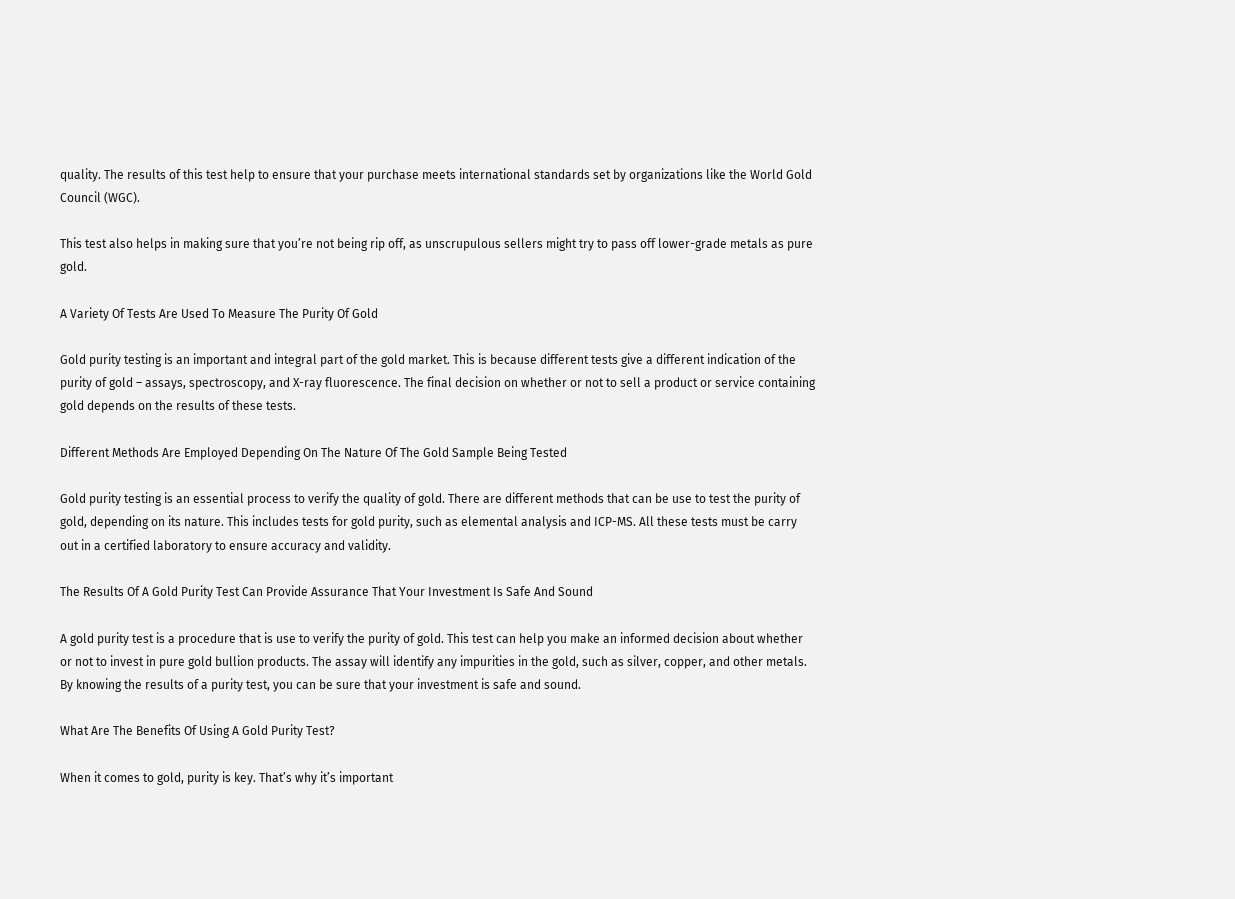quality. The results of this test help to ensure that your purchase meets international standards set by organizations like the World Gold Council (WGC).

This test also helps in making sure that you’re not being rip off, as unscrupulous sellers might try to pass off lower-grade metals as pure gold.

A Variety Of Tests Are Used To Measure The Purity Of Gold

Gold purity testing is an important and integral part of the gold market. This is because different tests give a different indication of the purity of gold – assays, spectroscopy, and X-ray fluorescence. The final decision on whether or not to sell a product or service containing gold depends on the results of these tests.

Different Methods Are Employed Depending On The Nature Of The Gold Sample Being Tested

Gold purity testing is an essential process to verify the quality of gold. There are different methods that can be use to test the purity of gold, depending on its nature. This includes tests for gold purity, such as elemental analysis and ICP-MS. All these tests must be carry out in a certified laboratory to ensure accuracy and validity.

The Results Of A Gold Purity Test Can Provide Assurance That Your Investment Is Safe And Sound

A gold purity test is a procedure that is use to verify the purity of gold. This test can help you make an informed decision about whether or not to invest in pure gold bullion products. The assay will identify any impurities in the gold, such as silver, copper, and other metals. By knowing the results of a purity test, you can be sure that your investment is safe and sound.

What Are The Benefits Of Using A Gold Purity Test?

When it comes to gold, purity is key. That’s why it’s important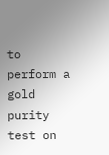to perform a gold purity test on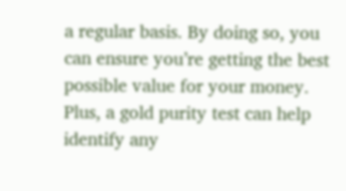a regular basis. By doing so, you can ensure you’re getting the best possible value for your money. Plus, a gold purity test can help identify any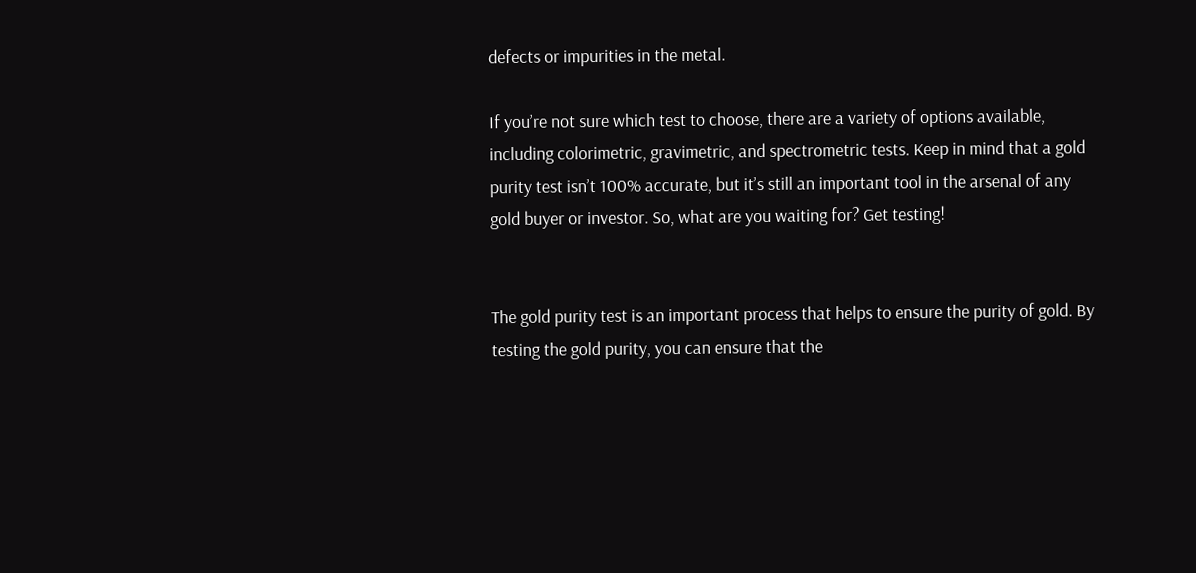defects or impurities in the metal.

If you’re not sure which test to choose, there are a variety of options available, including colorimetric, gravimetric, and spectrometric tests. Keep in mind that a gold purity test isn’t 100% accurate, but it’s still an important tool in the arsenal of any gold buyer or investor. So, what are you waiting for? Get testing!


The gold purity test is an important process that helps to ensure the purity of gold. By testing the gold purity, you can ensure that the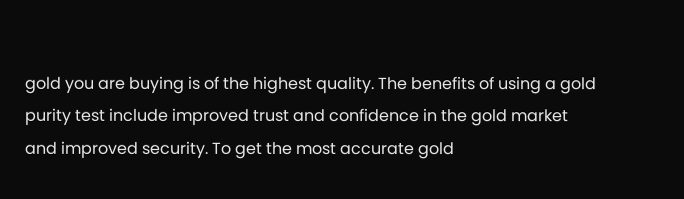gold you are buying is of the highest quality. The benefits of using a gold purity test include improved trust and confidence in the gold market and improved security. To get the most accurate gold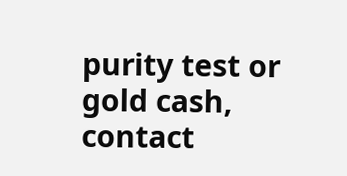purity test or gold cash, contact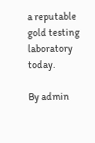a reputable gold testing laboratory today.

By admin